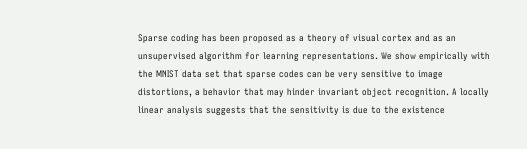Sparse coding has been proposed as a theory of visual cortex and as an unsupervised algorithm for learning representations. We show empirically with the MNIST data set that sparse codes can be very sensitive to image distortions, a behavior that may hinder invariant object recognition. A locally linear analysis suggests that the sensitivity is due to the existence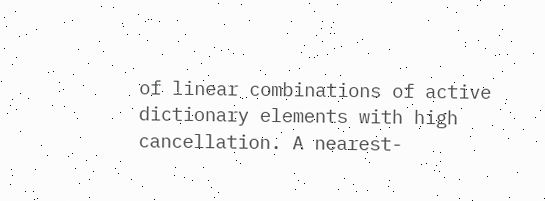of linear combinations of active dictionary elements with high cancellation. A nearest-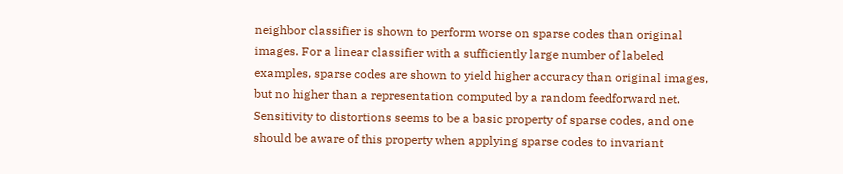neighbor classifier is shown to perform worse on sparse codes than original images. For a linear classifier with a sufficiently large number of labeled examples, sparse codes are shown to yield higher accuracy than original images, but no higher than a representation computed by a random feedforward net. Sensitivity to distortions seems to be a basic property of sparse codes, and one should be aware of this property when applying sparse codes to invariant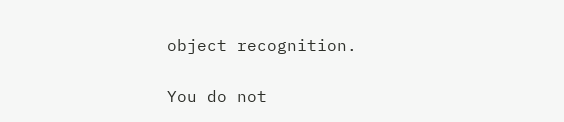object recognition.

You do not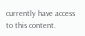currently have access to this content.